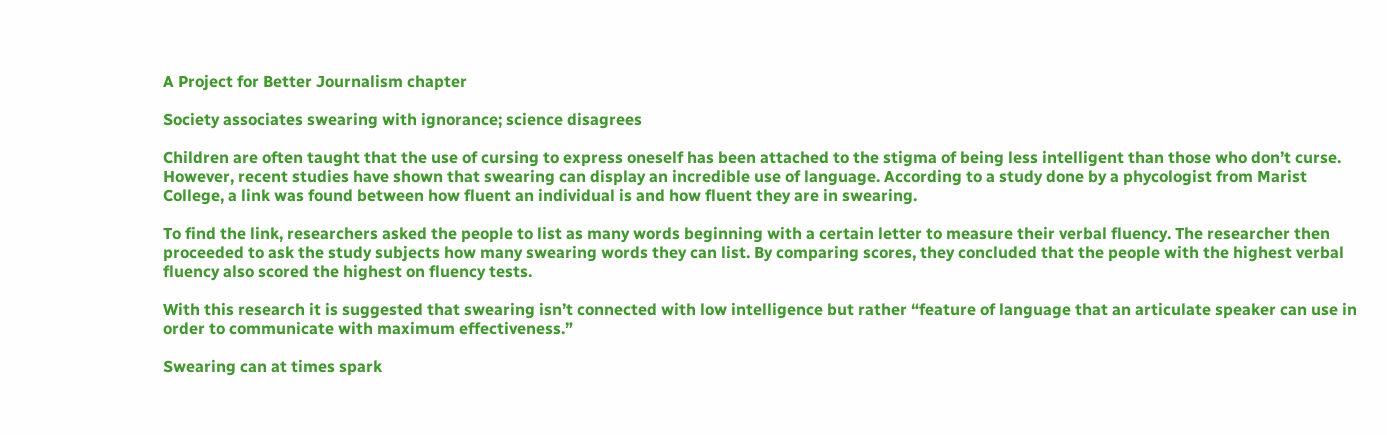A Project for Better Journalism chapter

Society associates swearing with ignorance; science disagrees

Children are often taught that the use of cursing to express oneself has been attached to the stigma of being less intelligent than those who don’t curse. However, recent studies have shown that swearing can display an incredible use of language. According to a study done by a phycologist from Marist College, a link was found between how fluent an individual is and how fluent they are in swearing.

To find the link, researchers asked the people to list as many words beginning with a certain letter to measure their verbal fluency. The researcher then proceeded to ask the study subjects how many swearing words they can list. By comparing scores, they concluded that the people with the highest verbal fluency also scored the highest on fluency tests.

With this research it is suggested that swearing isn’t connected with low intelligence but rather “feature of language that an articulate speaker can use in order to communicate with maximum effectiveness.”

Swearing can at times spark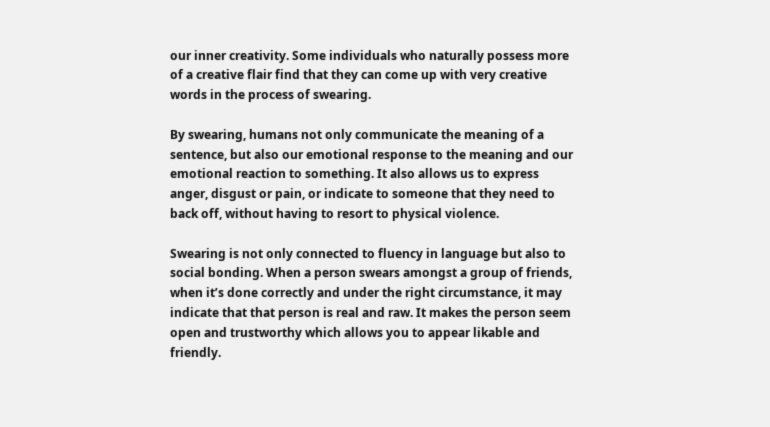our inner creativity. Some individuals who naturally possess more of a creative flair find that they can come up with very creative words in the process of swearing.

By swearing, humans not only communicate the meaning of a sentence, but also our emotional response to the meaning and our emotional reaction to something. It also allows us to express anger, disgust or pain, or indicate to someone that they need to back off, without having to resort to physical violence.

Swearing is not only connected to fluency in language but also to social bonding. When a person swears amongst a group of friends, when it’s done correctly and under the right circumstance, it may indicate that that person is real and raw. It makes the person seem open and trustworthy which allows you to appear likable and friendly.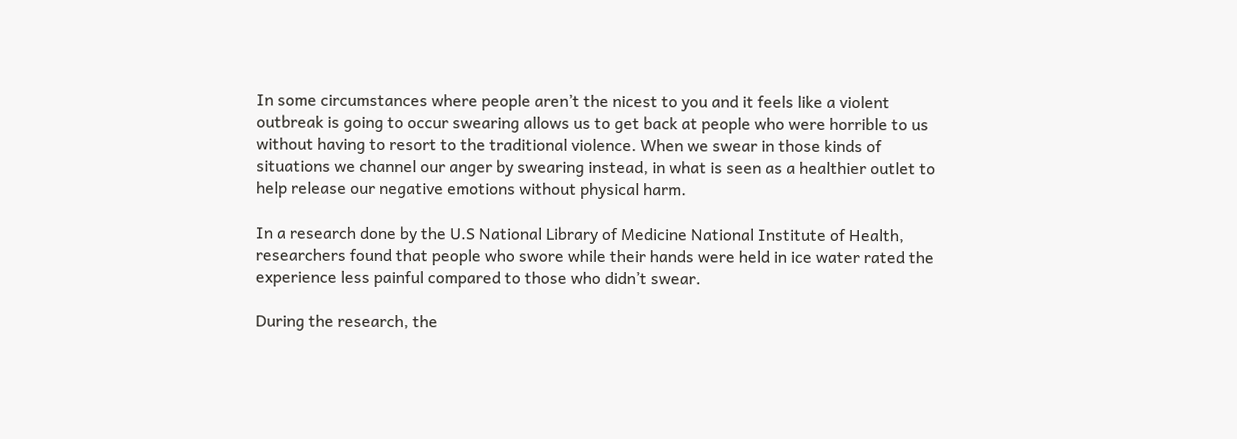In some circumstances where people aren’t the nicest to you and it feels like a violent outbreak is going to occur swearing allows us to get back at people who were horrible to us without having to resort to the traditional violence. When we swear in those kinds of situations we channel our anger by swearing instead, in what is seen as a healthier outlet to help release our negative emotions without physical harm.

In a research done by the U.S National Library of Medicine National Institute of Health, researchers found that people who swore while their hands were held in ice water rated the experience less painful compared to those who didn’t swear.

During the research, the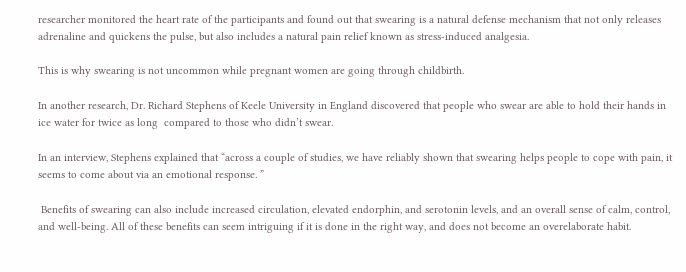researcher monitored the heart rate of the participants and found out that swearing is a natural defense mechanism that not only releases adrenaline and quickens the pulse, but also includes a natural pain relief known as stress-induced analgesia.

This is why swearing is not uncommon while pregnant women are going through childbirth.

In another research, Dr. Richard Stephens of Keele University in England discovered that people who swear are able to hold their hands in ice water for twice as long  compared to those who didn’t swear.

In an interview, Stephens explained that “across a couple of studies, we have reliably shown that swearing helps people to cope with pain, it seems to come about via an emotional response. ”

 Benefits of swearing can also include increased circulation, elevated endorphin, and serotonin levels, and an overall sense of calm, control, and well-being. All of these benefits can seem intriguing if it is done in the right way, and does not become an overelaborate habit.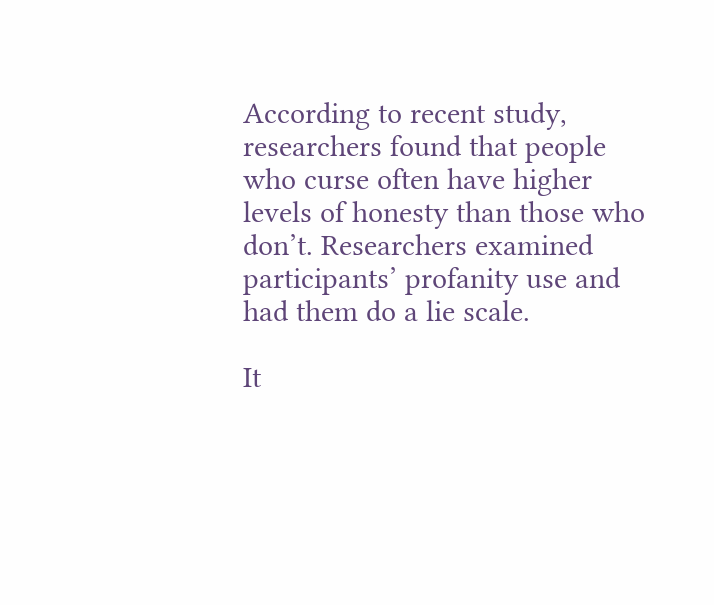According to recent study, researchers found that people who curse often have higher levels of honesty than those who don’t. Researchers examined participants’ profanity use and had them do a lie scale.

It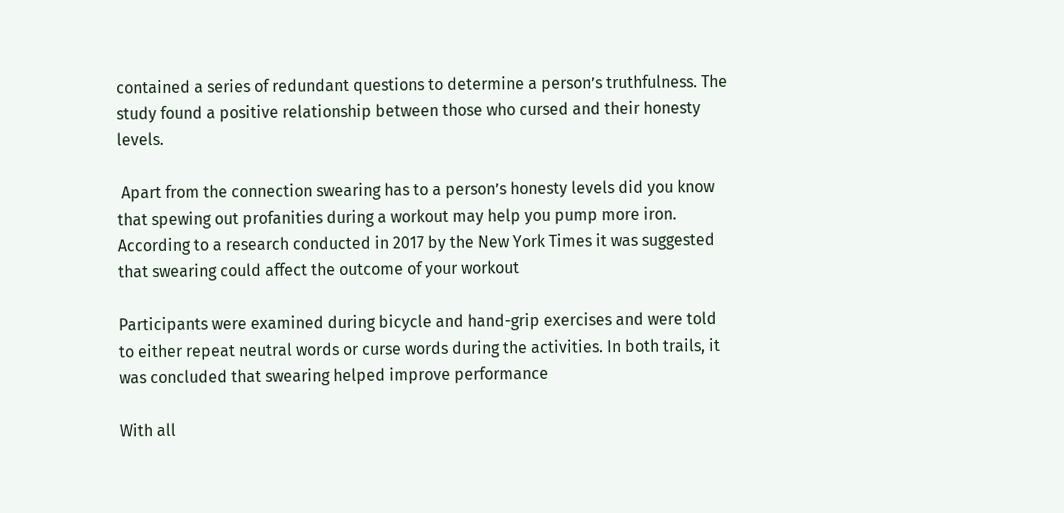contained a series of redundant questions to determine a person’s truthfulness. The study found a positive relationship between those who cursed and their honesty levels.

 Apart from the connection swearing has to a person’s honesty levels did you know that spewing out profanities during a workout may help you pump more iron. According to a research conducted in 2017 by the New York Times it was suggested that swearing could affect the outcome of your workout

Participants were examined during bicycle and hand-grip exercises and were told to either repeat neutral words or curse words during the activities. In both trails, it was concluded that swearing helped improve performance

With all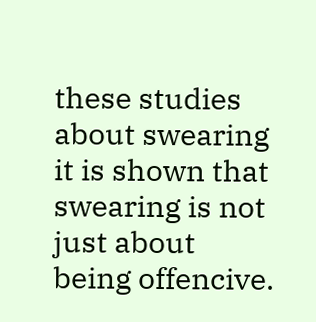these studies about swearing it is shown that swearing is not just about being offencive.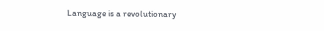Language is a revolutionary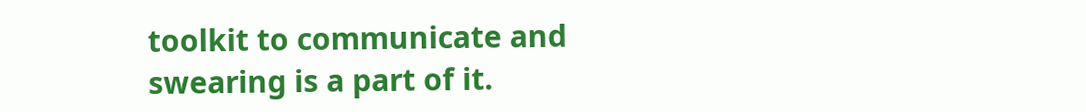toolkit to communicate and swearing is a part of it.